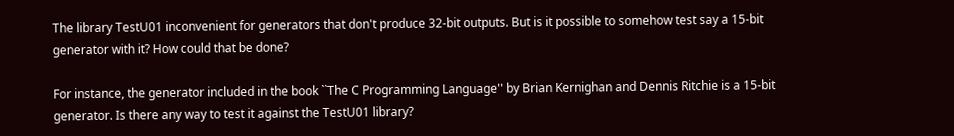The library TestU01 inconvenient for generators that don't produce 32-bit outputs. But is it possible to somehow test say a 15-bit generator with it? How could that be done?

For instance, the generator included in the book ``The C Programming Language'' by Brian Kernighan and Dennis Ritchie is a 15-bit generator. Is there any way to test it against the TestU01 library?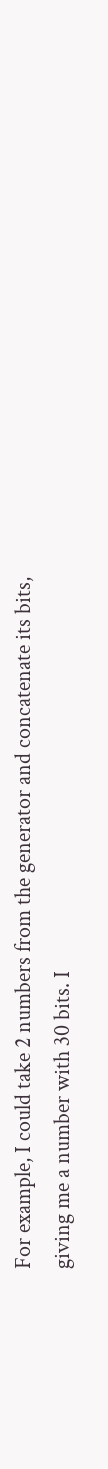For example, I could take 2 numbers from the generator and concatenate its bits, giving me a number with 30 bits. I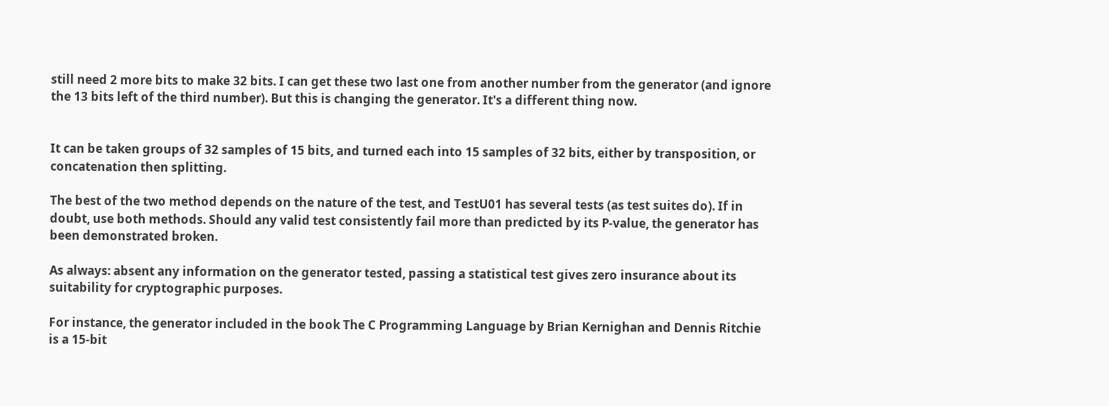still need 2 more bits to make 32 bits. I can get these two last one from another number from the generator (and ignore the 13 bits left of the third number). But this is changing the generator. It's a different thing now.


It can be taken groups of 32 samples of 15 bits, and turned each into 15 samples of 32 bits, either by transposition, or concatenation then splitting.

The best of the two method depends on the nature of the test, and TestU01 has several tests (as test suites do). If in doubt, use both methods. Should any valid test consistently fail more than predicted by its P-value, the generator has been demonstrated broken.

As always: absent any information on the generator tested, passing a statistical test gives zero insurance about its suitability for cryptographic purposes.

For instance, the generator included in the book The C Programming Language by Brian Kernighan and Dennis Ritchie is a 15-bit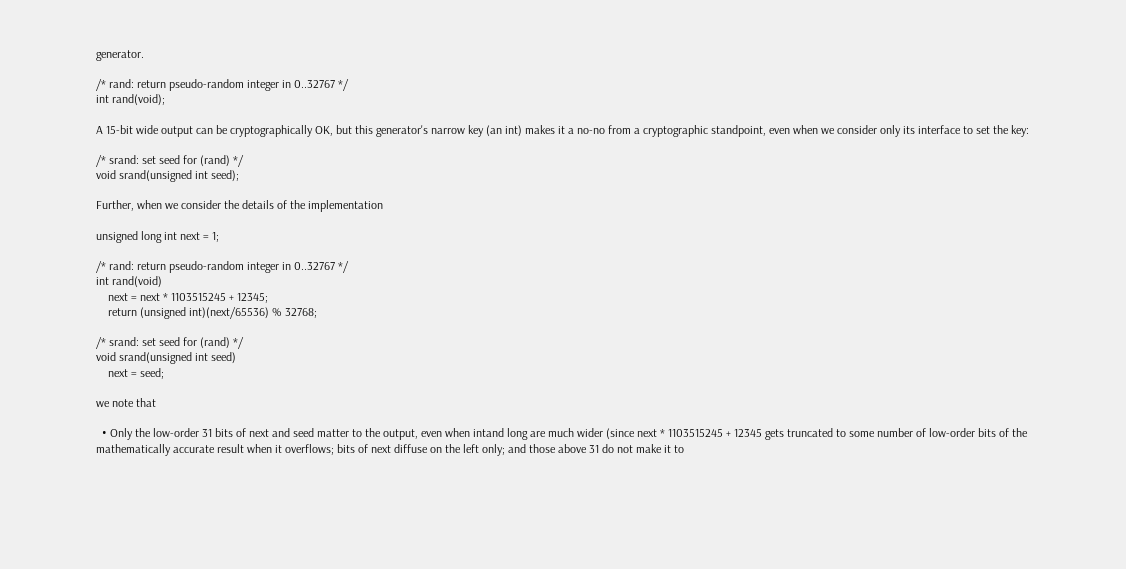generator.

/* rand: return pseudo-random integer in 0..32767 */
int rand(void);

A 15-bit wide output can be cryptographically OK, but this generator's narrow key (an int) makes it a no-no from a cryptographic standpoint, even when we consider only its interface to set the key:

/* srand: set seed for (rand) */
void srand(unsigned int seed);

Further, when we consider the details of the implementation

unsigned long int next = 1;

/* rand: return pseudo-random integer in 0..32767 */
int rand(void)
    next = next * 1103515245 + 12345;
    return (unsigned int)(next/65536) % 32768;

/* srand: set seed for (rand) */
void srand(unsigned int seed)
    next = seed;

we note that

  • Only the low-order 31 bits of next and seed matter to the output, even when intand long are much wider (since next * 1103515245 + 12345 gets truncated to some number of low-order bits of the mathematically accurate result when it overflows; bits of next diffuse on the left only; and those above 31 do not make it to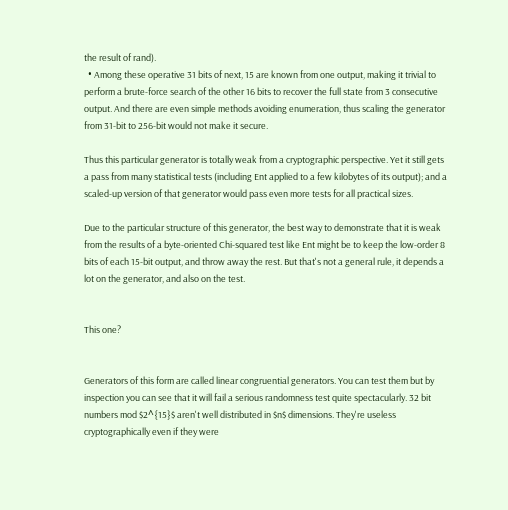the result of rand).
  • Among these operative 31 bits of next, 15 are known from one output, making it trivial to perform a brute-force search of the other 16 bits to recover the full state from 3 consecutive output. And there are even simple methods avoiding enumeration, thus scaling the generator from 31-bit to 256-bit would not make it secure.

Thus this particular generator is totally weak from a cryptographic perspective. Yet it still gets a pass from many statistical tests (including Ent applied to a few kilobytes of its output); and a scaled-up version of that generator would pass even more tests for all practical sizes.

Due to the particular structure of this generator, the best way to demonstrate that it is weak from the results of a byte-oriented Chi-squared test like Ent might be to keep the low-order 8 bits of each 15-bit output, and throw away the rest. But that's not a general rule, it depends a lot on the generator, and also on the test.


This one?


Generators of this form are called linear congruential generators. You can test them but by inspection you can see that it will fail a serious randomness test quite spectacularly. 32 bit numbers mod $2^{15}$ aren't well distributed in $n$ dimensions. They're useless cryptographically even if they were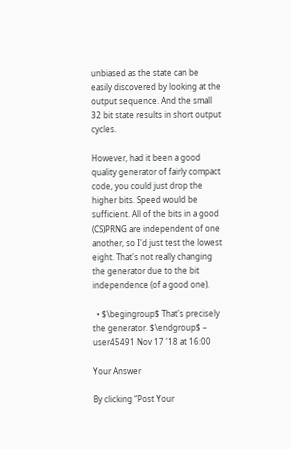unbiased as the state can be easily discovered by looking at the output sequence. And the small 32 bit state results in short output cycles.

However, had it been a good quality generator of fairly compact code, you could just drop the higher bits. Speed would be sufficient. All of the bits in a good (CS)PRNG are independent of one another, so I'd just test the lowest eight. That's not really changing the generator due to the bit independence (of a good one).

  • $\begingroup$ That's precisely the generator. $\endgroup$ – user45491 Nov 17 '18 at 16:00

Your Answer

By clicking “Post Your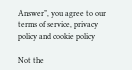Answer”, you agree to our terms of service, privacy policy and cookie policy

Not the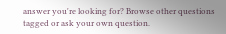answer you're looking for? Browse other questions tagged or ask your own question.